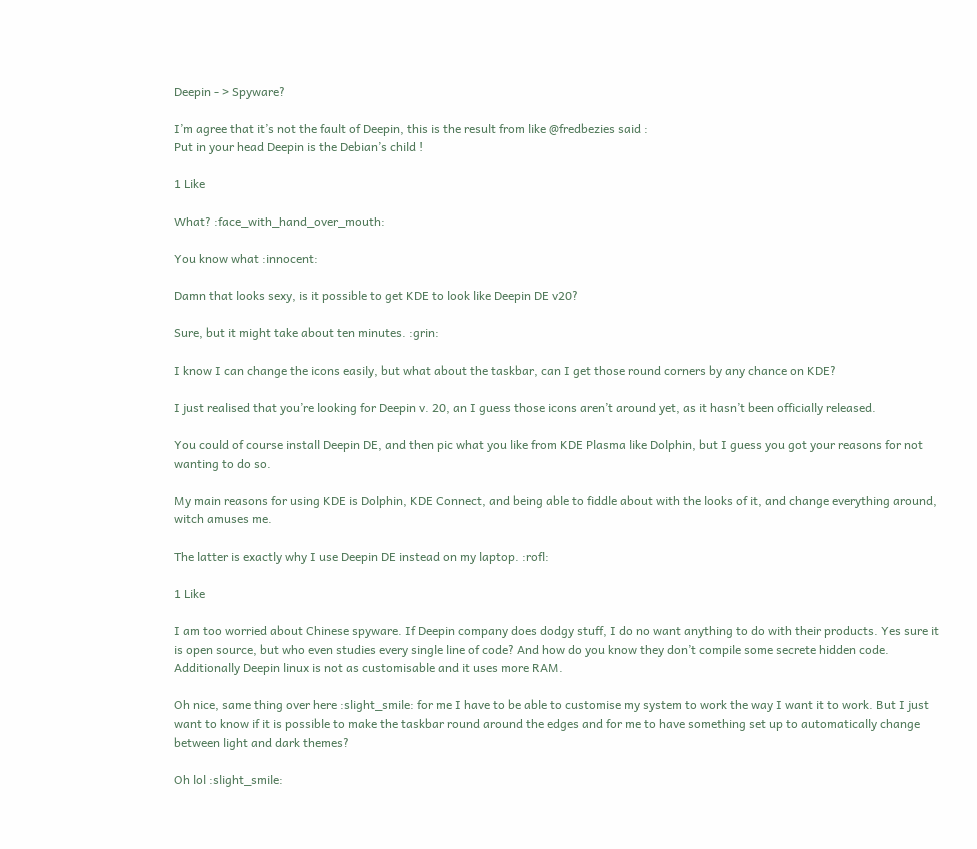Deepin - > Spyware?

I’m agree that it’s not the fault of Deepin, this is the result from like @fredbezies said :
Put in your head Deepin is the Debian’s child !

1 Like

What? :face_with_hand_over_mouth:

You know what :innocent:

Damn that looks sexy, is it possible to get KDE to look like Deepin DE v20?

Sure, but it might take about ten minutes. :grin:

I know I can change the icons easily, but what about the taskbar, can I get those round corners by any chance on KDE?

I just realised that you’re looking for Deepin v. 20, an I guess those icons aren’t around yet, as it hasn’t been officially released.

You could of course install Deepin DE, and then pic what you like from KDE Plasma like Dolphin, but I guess you got your reasons for not wanting to do so.

My main reasons for using KDE is Dolphin, KDE Connect, and being able to fiddle about with the looks of it, and change everything around, witch amuses me.

The latter is exactly why I use Deepin DE instead on my laptop. :rofl:

1 Like

I am too worried about Chinese spyware. If Deepin company does dodgy stuff, I do no want anything to do with their products. Yes sure it is open source, but who even studies every single line of code? And how do you know they don’t compile some secrete hidden code. Additionally Deepin linux is not as customisable and it uses more RAM.

Oh nice, same thing over here :slight_smile: for me I have to be able to customise my system to work the way I want it to work. But I just want to know if it is possible to make the taskbar round around the edges and for me to have something set up to automatically change between light and dark themes?

Oh lol :slight_smile: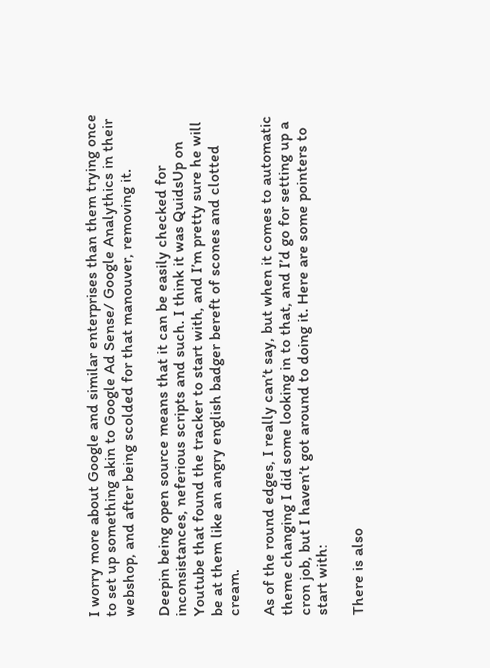I worry more about Google and similar enterprises than them trying once to set up something akin to Google Ad Sense/ Google Analythics in their webshop, and after being scolded for that manouver, removing it.

Deepin being open source means that it can be easily checked for inconsistances, neferious scripts and such. I think it was QuidsUp on Youtube that found the tracker to start with, and I’m pretty sure he will be at them like an angry english badger bereft of scones and clotted cream.

As of the round edges, I really can’t say, but when it comes to automatic theme changing I did some looking in to that, and I’d go for setting up a cron job, but I haven’t got around to doing it. Here are some pointers to start with:

There is also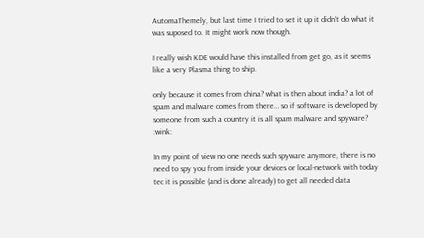AutomaThemely, but last time I tried to set it up it didn’t do what it was suposed to. It might work now though.

I really wish KDE would have this installed from get go, as it seems like a very Plasma thing to ship.

only because it comes from china? what is then about india? a lot of spam and malware comes from there… so if software is developed by someone from such a country it is all spam malware and spyware? :wink:

In my point of view no one needs such spyware anymore, there is no need to spy you from inside your devices or local-network with today tec it is possible (and is done already) to get all needed data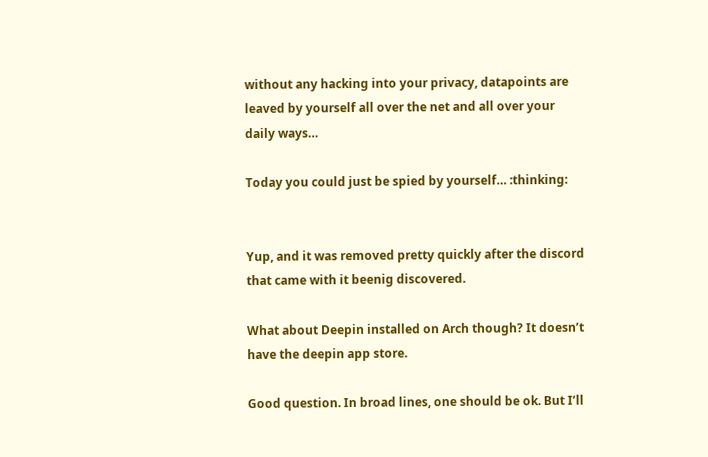without any hacking into your privacy, datapoints are leaved by yourself all over the net and all over your daily ways…

Today you could just be spied by yourself… :thinking:


Yup, and it was removed pretty quickly after the discord that came with it beenig discovered.

What about Deepin installed on Arch though? It doesn’t have the deepin app store.

Good question. In broad lines, one should be ok. But I’ll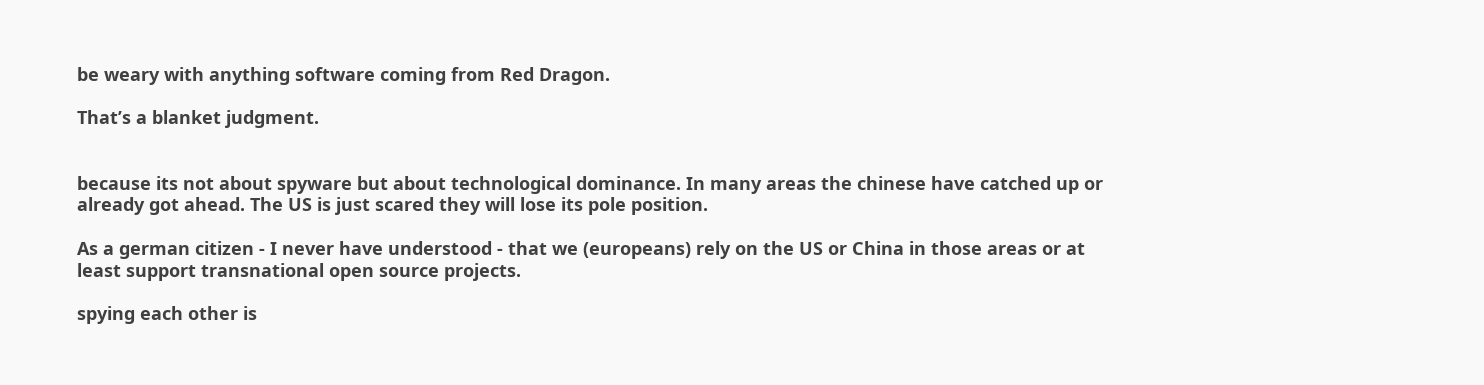be weary with anything software coming from Red Dragon.

That’s a blanket judgment.


because its not about spyware but about technological dominance. In many areas the chinese have catched up or already got ahead. The US is just scared they will lose its pole position.

As a german citizen - I never have understood - that we (europeans) rely on the US or China in those areas or at least support transnational open source projects.

spying each other is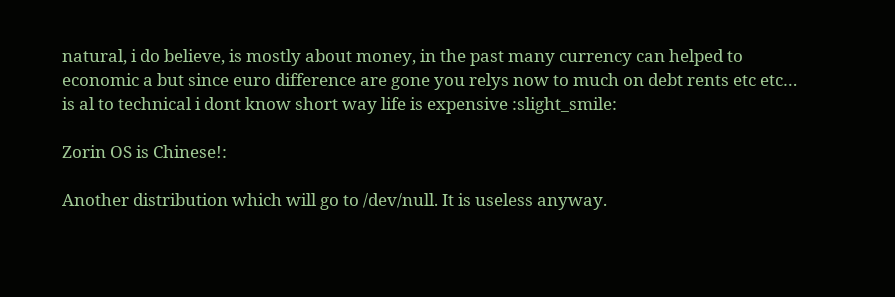natural, i do believe, is mostly about money, in the past many currency can helped to economic a but since euro difference are gone you relys now to much on debt rents etc etc… is al to technical i dont know short way life is expensive :slight_smile:

Zorin OS is Chinese!:

Another distribution which will go to /dev/null. It is useless anyway.